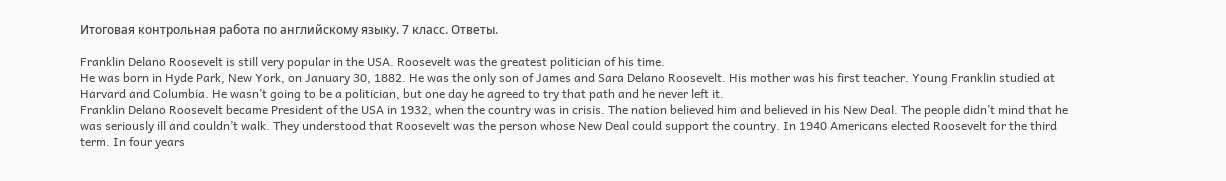Итоговая контрольная работа по английскому языку. 7 класс. Ответы.

Franklin Delano Roosevelt is still very popular in the USA. Roosevelt was the greatest politician of his time.
He was born in Hyde Park, New York, on January 30, 1882. He was the only son of James and Sara Delano Roosevelt. His mother was his first teacher. Young Franklin studied at Harvard and Columbia. He wasn’t going to be a politician, but one day he agreed to try that path and he never left it.
Franklin Delano Roosevelt became President of the USA in 1932, when the country was in crisis. The nation believed him and believed in his New Deal. The people didn’t mind that he was seriously ill and couldn’t walk. They understood that Roosevelt was the person whose New Deal could support the country. In 1940 Americans elected Roosevelt for the third term. In four years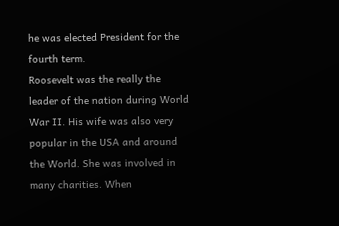he was elected President for the fourth term.
Roosevelt was the really the leader of the nation during World War II. His wife was also very popular in the USA and around the World. She was involved in many charities. When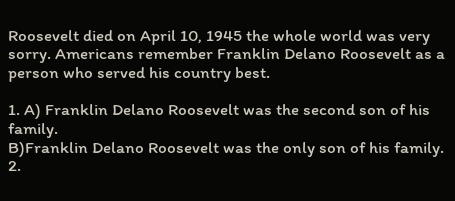Roosevelt died on April 10, 1945 the whole world was very sorry. Americans remember Franklin Delano Roosevelt as a person who served his country best.

1. A) Franklin Delano Roosevelt was the second son of his family.
B)Franklin Delano Roosevelt was the only son of his family.
2.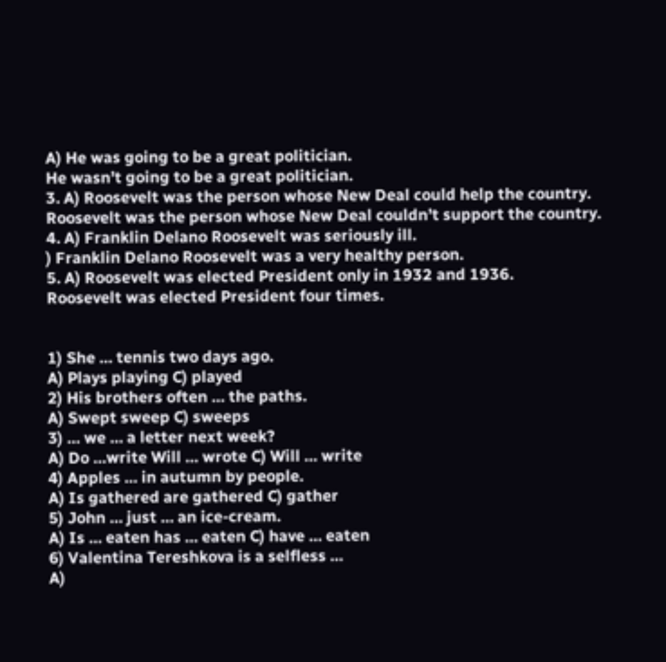A) He was going to be a great politician.
He wasn’t going to be a great politician.
3. A) Roosevelt was the person whose New Deal could help the country.
Roosevelt was the person whose New Deal couldn’t support the country.
4. A) Franklin Delano Roosevelt was seriously ill.
) Franklin Delano Roosevelt was a very healthy person.
5. A) Roosevelt was elected President only in 1932 and 1936.
Roosevelt was elected President four times.


1) She … tennis two days ago.
A) Plays playing C) played
2) His brothers often … the paths.
A) Swept sweep C) sweeps
3) … we … a letter next week?
A) Do …write Will … wrote C) Will … write
4) Apples … in autumn by people.
A) Is gathered are gathered C) gather
5) John … just … an ice-cream.
A) Is … eaten has … eaten C) have … eaten
6) Valentina Tereshkova is a selfless …
A)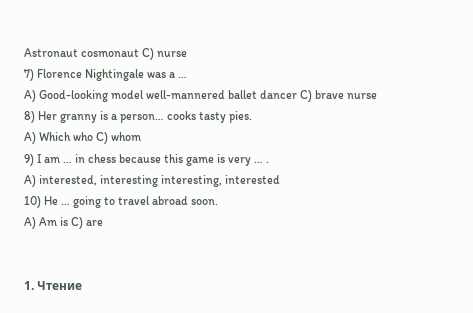Astronaut cosmonaut C) nurse
7) Florence Nightingale was a …
A) Good-looking model well-mannered ballet dancer C) brave nurse
8) Her granny is a person… cooks tasty pies.
A) Which who C) whom
9) I am … in chess because this game is very … .
A) interested, interesting interesting, interested
10) He … going to travel abroad soon.
A) Am is C) are


1. Чтение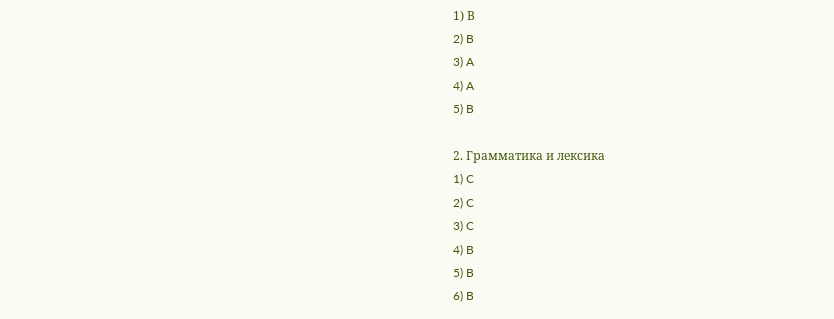1) В
2) B
3) A
4) A
5) B

2. Грамматика и лексика
1) C
2) C
3) C
4) B
5) B
6) B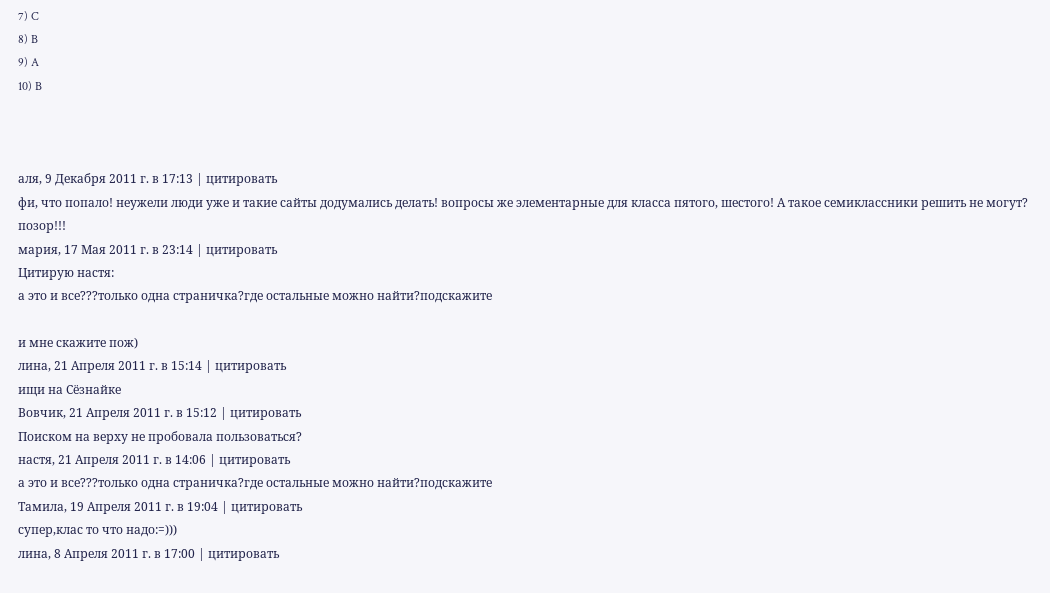7) C
8) B
9) A
10) B



аля, 9 Декабря 2011 г. в 17:13 | цитировать
фи, что попало! неужели люди уже и такие сайты додумались делать! вопросы же элементарные для класса пятого, шестого! А такое семиклассники решить не могут? позор!!!
мария, 17 Мая 2011 г. в 23:14 | цитировать
Цитирую настя:
а это и все???только одна страничка?где остальные можно найти?подскажите

и мне скажите пож)
лина, 21 Апреля 2011 г. в 15:14 | цитировать
ищи на Сёзнайке
Вовчик, 21 Апреля 2011 г. в 15:12 | цитировать
Поиском на верху не пробовала пользоваться?
настя, 21 Апреля 2011 г. в 14:06 | цитировать
а это и все???только одна страничка?где остальные можно найти?подскажите
Тамила, 19 Апреля 2011 г. в 19:04 | цитировать
супер,клас то что надо:=)))
лина, 8 Апреля 2011 г. в 17:00 | цитировать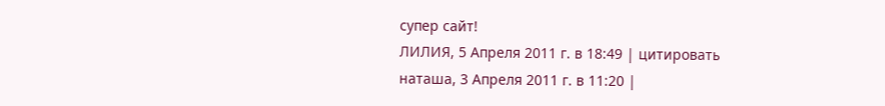супер сайт!
ЛИЛИЯ, 5 Апреля 2011 г. в 18:49 | цитировать
наташа, 3 Апреля 2011 г. в 11:20 |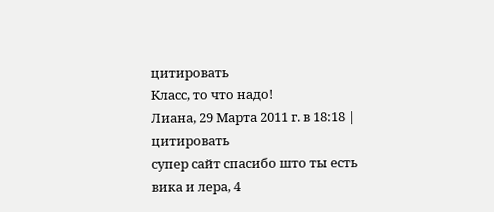цитировать
Класс, то что надо!
Лиана, 29 Марта 2011 г. в 18:18 | цитировать
супер сайт спасибо што ты есть
вика и лера, 4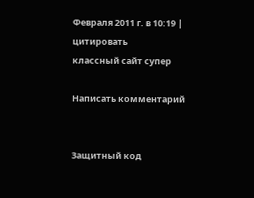Февраля 2011 г. в 10:19 | цитировать
классный сайт супер

Написать комментарий


Защитный код